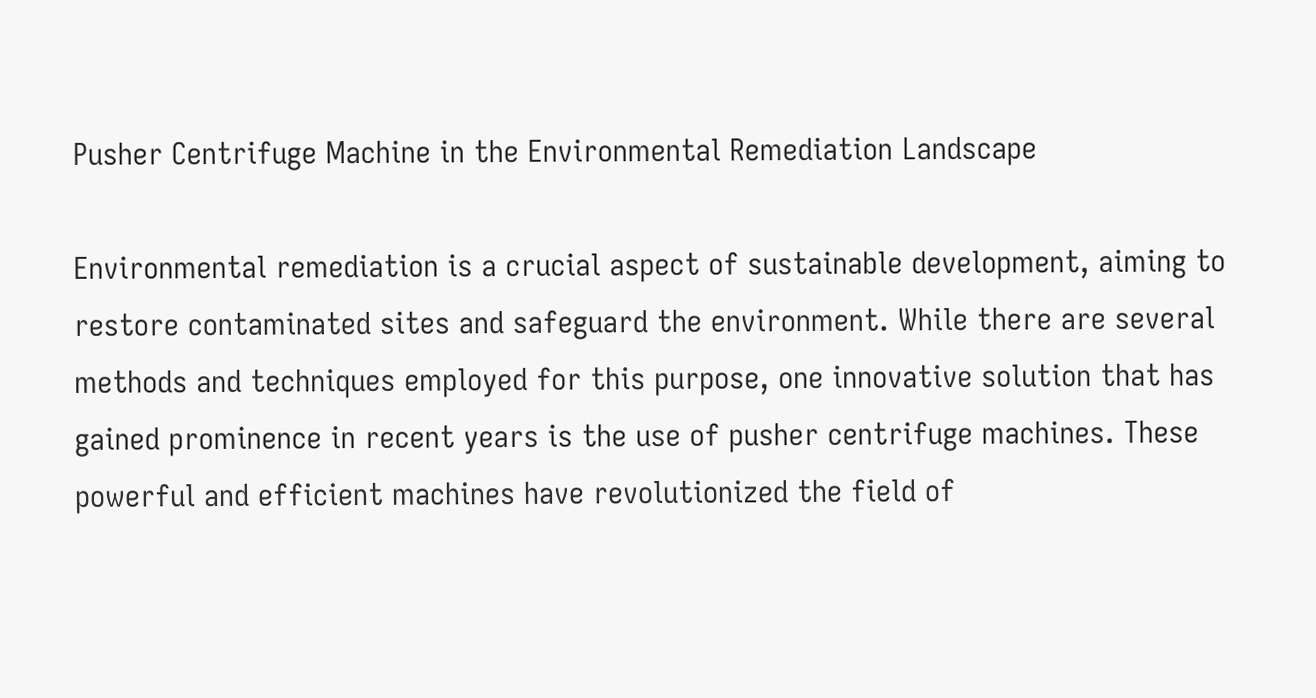Pusher Centrifuge Machine in the Environmental Remediation Landscape

Environmental remediation is a crucial aspect of sustainable development, aiming to restore contaminated sites and safeguard the environment. While there are several methods and techniques employed for this purpose, one innovative solution that has gained prominence in recent years is the use of pusher centrifuge machines. These powerful and efficient machines have revolutionized the field of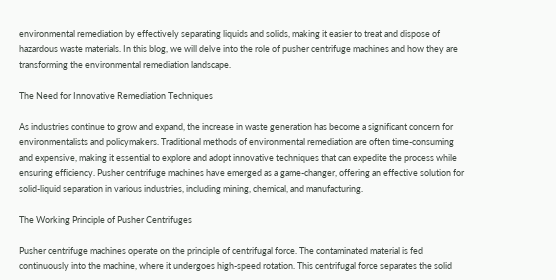environmental remediation by effectively separating liquids and solids, making it easier to treat and dispose of hazardous waste materials. In this blog, we will delve into the role of pusher centrifuge machines and how they are transforming the environmental remediation landscape.

The Need for Innovative Remediation Techniques

As industries continue to grow and expand, the increase in waste generation has become a significant concern for environmentalists and policymakers. Traditional methods of environmental remediation are often time-consuming and expensive, making it essential to explore and adopt innovative techniques that can expedite the process while ensuring efficiency. Pusher centrifuge machines have emerged as a game-changer, offering an effective solution for solid-liquid separation in various industries, including mining, chemical, and manufacturing.

The Working Principle of Pusher Centrifuges

Pusher centrifuge machines operate on the principle of centrifugal force. The contaminated material is fed continuously into the machine, where it undergoes high-speed rotation. This centrifugal force separates the solid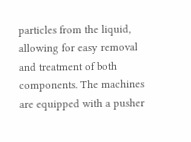particles from the liquid, allowing for easy removal and treatment of both components. The machines are equipped with a pusher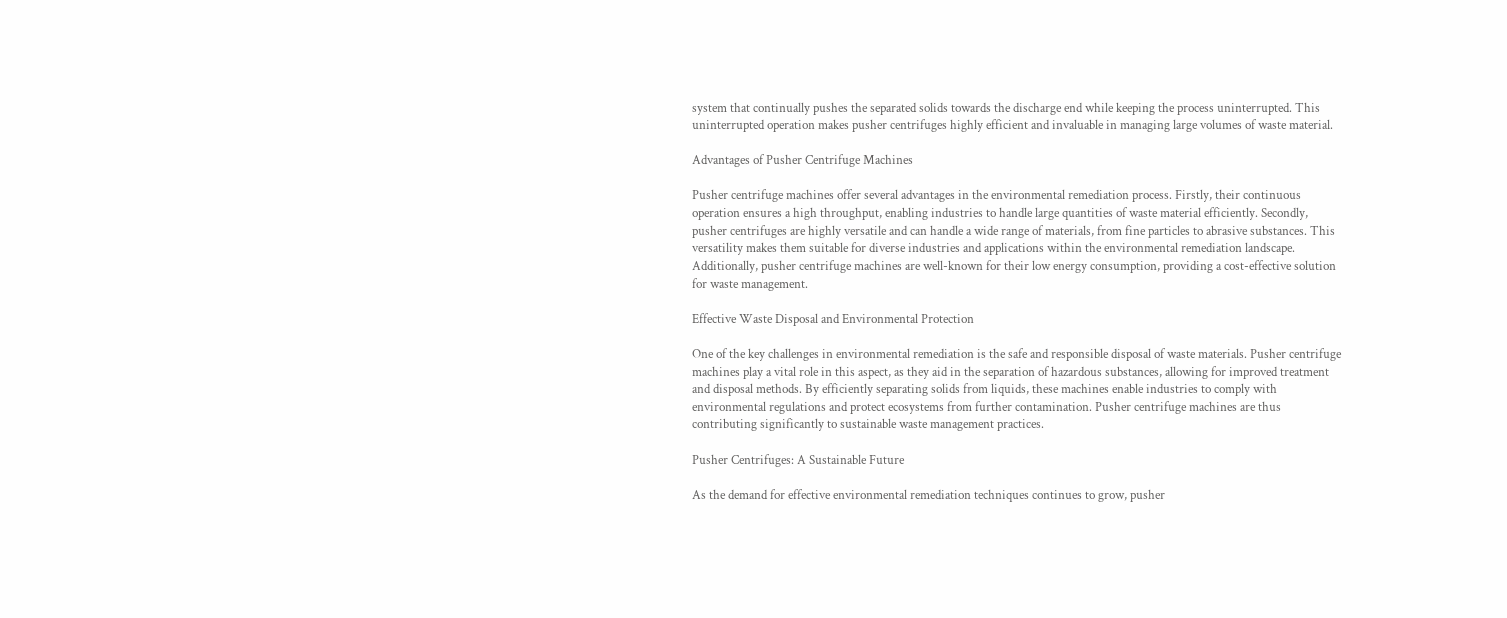system that continually pushes the separated solids towards the discharge end while keeping the process uninterrupted. This uninterrupted operation makes pusher centrifuges highly efficient and invaluable in managing large volumes of waste material.

Advantages of Pusher Centrifuge Machines

Pusher centrifuge machines offer several advantages in the environmental remediation process. Firstly, their continuous operation ensures a high throughput, enabling industries to handle large quantities of waste material efficiently. Secondly, pusher centrifuges are highly versatile and can handle a wide range of materials, from fine particles to abrasive substances. This versatility makes them suitable for diverse industries and applications within the environmental remediation landscape. Additionally, pusher centrifuge machines are well-known for their low energy consumption, providing a cost-effective solution for waste management.

Effective Waste Disposal and Environmental Protection

One of the key challenges in environmental remediation is the safe and responsible disposal of waste materials. Pusher centrifuge machines play a vital role in this aspect, as they aid in the separation of hazardous substances, allowing for improved treatment and disposal methods. By efficiently separating solids from liquids, these machines enable industries to comply with environmental regulations and protect ecosystems from further contamination. Pusher centrifuge machines are thus contributing significantly to sustainable waste management practices.

Pusher Centrifuges: A Sustainable Future

As the demand for effective environmental remediation techniques continues to grow, pusher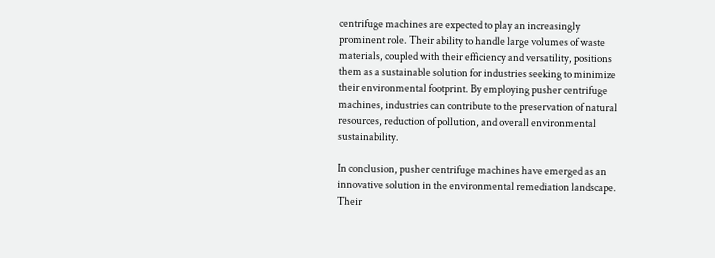centrifuge machines are expected to play an increasingly prominent role. Their ability to handle large volumes of waste materials, coupled with their efficiency and versatility, positions them as a sustainable solution for industries seeking to minimize their environmental footprint. By employing pusher centrifuge machines, industries can contribute to the preservation of natural resources, reduction of pollution, and overall environmental sustainability.

In conclusion, pusher centrifuge machines have emerged as an innovative solution in the environmental remediation landscape. Their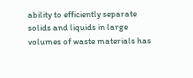ability to efficiently separate solids and liquids in large volumes of waste materials has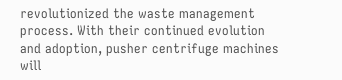revolutionized the waste management process. With their continued evolution and adoption, pusher centrifuge machines will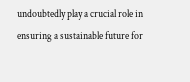undoubtedly play a crucial role in ensuring a sustainable future for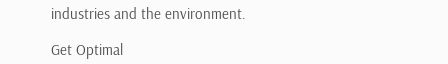industries and the environment.

Get Optimal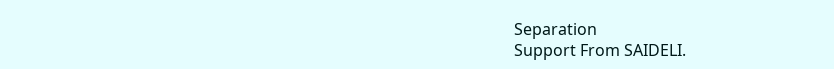Separation
Support From SAIDELI.